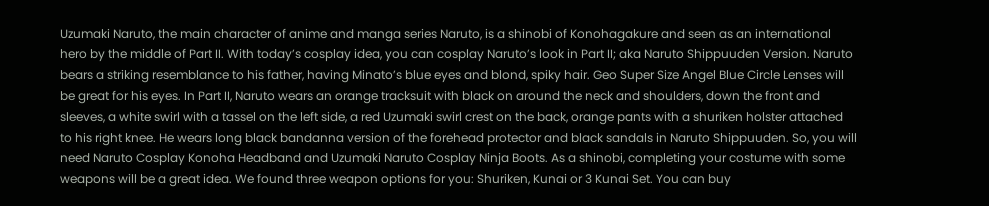Uzumaki Naruto, the main character of anime and manga series Naruto, is a shinobi of Konohagakure and seen as an international hero by the middle of Part II. With today’s cosplay idea, you can cosplay Naruto’s look in Part II; aka Naruto Shippuuden Version. Naruto bears a striking resemblance to his father, having Minato’s blue eyes and blond, spiky hair. Geo Super Size Angel Blue Circle Lenses will be great for his eyes. In Part II, Naruto wears an orange tracksuit with black on around the neck and shoulders, down the front and sleeves, a white swirl with a tassel on the left side, a red Uzumaki swirl crest on the back, orange pants with a shuriken holster attached to his right knee. He wears long black bandanna version of the forehead protector and black sandals in Naruto Shippuuden. So, you will need Naruto Cosplay Konoha Headband and Uzumaki Naruto Cosplay Ninja Boots. As a shinobi, completing your costume with some weapons will be a great idea. We found three weapon options for you: Shuriken, Kunai or 3 Kunai Set. You can buy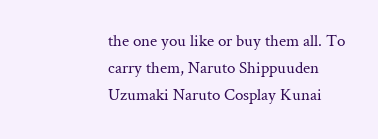the one you like or buy them all. To carry them, Naruto Shippuuden Uzumaki Naruto Cosplay Kunai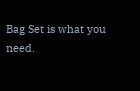Bag Set is what you need.